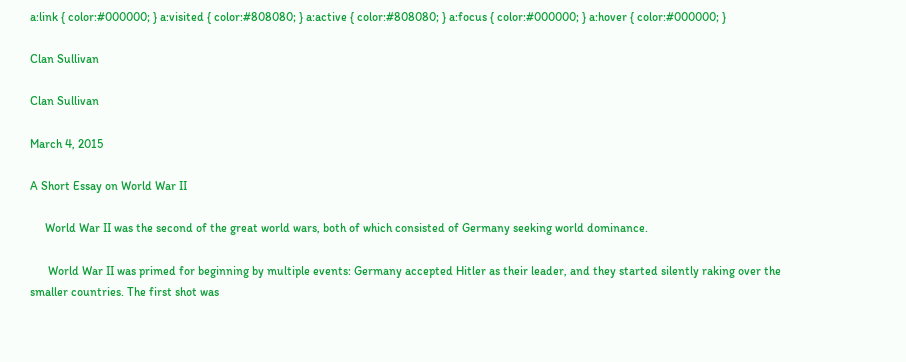a:link { color:#000000; } a:visited { color:#808080; } a:active { color:#808080; } a:focus { color:#000000; } a:hover { color:#000000; }

Clan Sullivan

Clan Sullivan

March 4, 2015

A Short Essay on World War II

     World War II was the second of the great world wars, both of which consisted of Germany seeking world dominance.

      World War II was primed for beginning by multiple events: Germany accepted Hitler as their leader, and they started silently raking over the smaller countries. The first shot was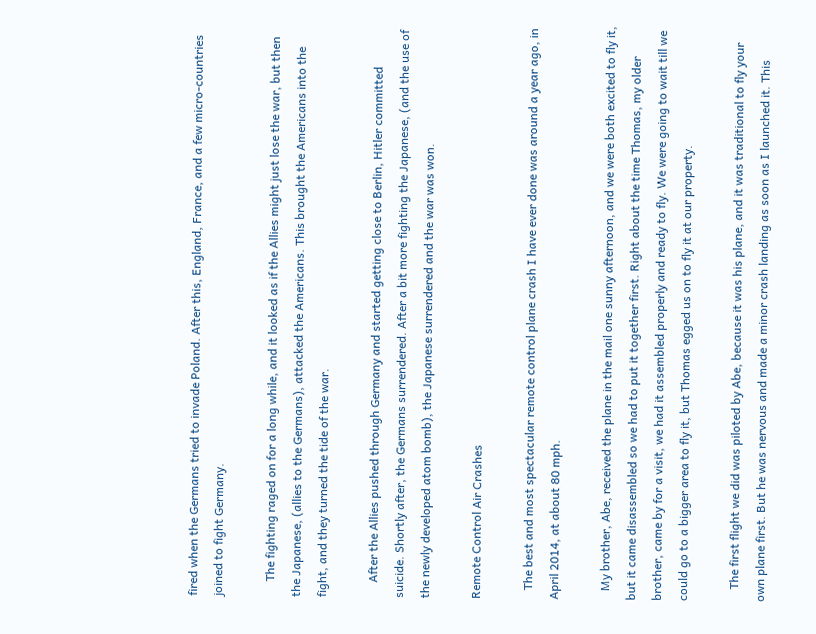fired when the Germans tried to invade Poland. After this, England, France, and a few micro-countries joined to fight Germany.

     The fighting raged on for a long while, and it looked as if the Allies might just lose the war, but then the Japanese, (allies to the Germans), attacked the Americans. This brought the Americans into the fight, and they turned the tide of the war.

     After the Allies pushed through Germany and started getting close to Berlin, Hitler committed suicide. Shortly after, the Germans surrendered. After a bit more fighting the Japanese, (and the use of the newly developed atom bomb), the Japanese surrendered and the war was won.

Remote Control Air Crashes

   The best and most spectacular remote control plane crash I have ever done was around a year ago, in April 2014, at about 80 mph.

   My brother, Abe, received the plane in the mail one sunny afternoon, and we were both excited to fly it, but it came disassembled so we had to put it together first. Right about the time Thomas, my older brother, came by for a visit, we had it assembled properly and ready to fly. We were going to wait till we could go to a bigger area to fly it, but Thomas egged us on to fly it at our property.

    The first flight we did was piloted by Abe, because it was his plane, and it was traditional to fly your own plane first. But he was nervous and made a minor crash landing as soon as I launched it. This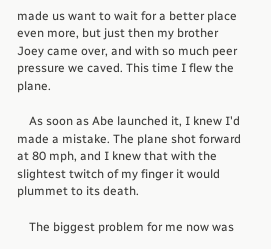made us want to wait for a better place even more, but just then my brother Joey came over, and with so much peer pressure we caved. This time I flew the plane.

    As soon as Abe launched it, I knew I'd made a mistake. The plane shot forward at 80 mph, and I knew that with the slightest twitch of my finger it would plummet to its death.

    The biggest problem for me now was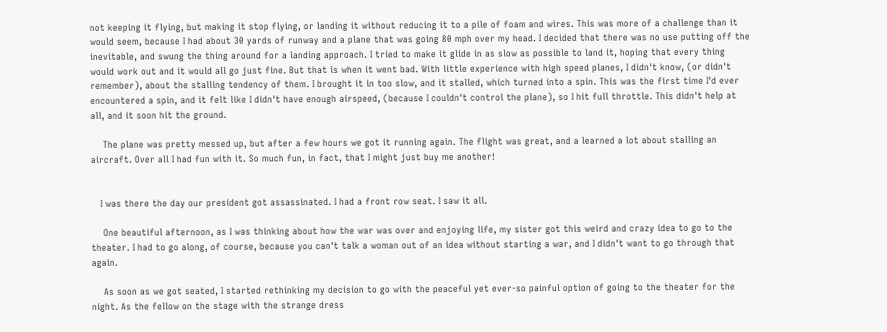not keeping it flying, but making it stop flying, or landing it without reducing it to a pile of foam and wires. This was more of a challenge than it would seem, because I had about 30 yards of runway and a plane that was going 80 mph over my head. I decided that there was no use putting off the inevitable, and swung the thing around for a landing approach. I tried to make it glide in as slow as possible to land it, hoping that every thing would work out and it would all go just fine. But that is when it went bad. With little experience with high speed planes, I didn't know, (or didn't remember), about the stalling tendency of them. I brought it in too slow, and it stalled, which turned into a spin. This was the first time I'd ever encountered a spin, and it felt like I didn't have enough airspeed, (because I couldn't control the plane), so I hit full throttle. This didn't help at all, and it soon hit the ground.

    The plane was pretty messed up, but after a few hours we got it running again. The flight was great, and a learned a lot about stalling an aircraft. Over all I had fun with it. So much fun, in fact, that I might just buy me another!


   I was there the day our president got assassinated. I had a front row seat. I saw it all.

    One beautiful afternoon, as I was thinking about how the war was over and enjoying life, my sister got this weird and crazy idea to go to the theater. I had to go along, of course, because you can't talk a woman out of an idea without starting a war, and I didn't want to go through that again.

    As soon as we got seated, I started rethinking my decision to go with the peaceful yet ever-so painful option of going to the theater for the night. As the fellow on the stage with the strange dress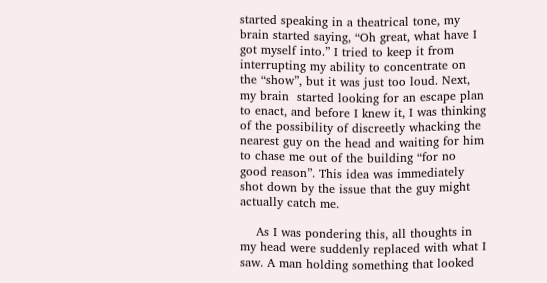started speaking in a theatrical tone, my brain started saying, “Oh great, what have I got myself into.” I tried to keep it from interrupting my ability to concentrate on the “show”, but it was just too loud. Next, my brain  started looking for an escape plan to enact, and before I knew it, I was thinking of the possibility of discreetly whacking the nearest guy on the head and waiting for him to chase me out of the building “for no good reason”. This idea was immediately shot down by the issue that the guy might actually catch me.

    As I was pondering this, all thoughts in my head were suddenly replaced with what I saw. A man holding something that looked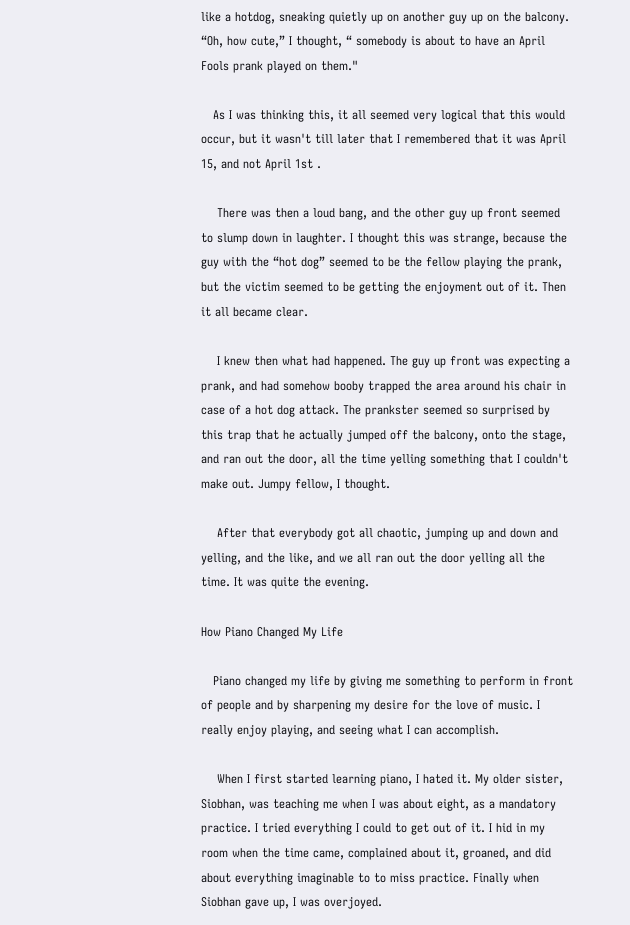like a hotdog, sneaking quietly up on another guy up on the balcony. “Oh, how cute,” I thought, “ somebody is about to have an April Fools prank played on them."

   As I was thinking this, it all seemed very logical that this would occur, but it wasn't till later that I remembered that it was April 15, and not April 1st .

    There was then a loud bang, and the other guy up front seemed to slump down in laughter. I thought this was strange, because the guy with the “hot dog” seemed to be the fellow playing the prank, but the victim seemed to be getting the enjoyment out of it. Then it all became clear.

    I knew then what had happened. The guy up front was expecting a prank, and had somehow booby trapped the area around his chair in case of a hot dog attack. The prankster seemed so surprised by this trap that he actually jumped off the balcony, onto the stage, and ran out the door, all the time yelling something that I couldn't make out. Jumpy fellow, I thought.

    After that everybody got all chaotic, jumping up and down and yelling, and the like, and we all ran out the door yelling all the time. It was quite the evening.

How Piano Changed My Life

   Piano changed my life by giving me something to perform in front of people and by sharpening my desire for the love of music. I really enjoy playing, and seeing what I can accomplish.

    When I first started learning piano, I hated it. My older sister, Siobhan, was teaching me when I was about eight, as a mandatory practice. I tried everything I could to get out of it. I hid in my room when the time came, complained about it, groaned, and did about everything imaginable to to miss practice. Finally when Siobhan gave up, I was overjoyed.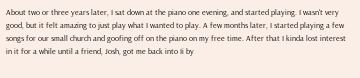About two or three years later, I sat down at the piano one evening, and started playing. I wasn't very good, but it felt amazing to just play what I wanted to play. A few months later, I started playing a few songs for our small church and goofing off on the piano on my free time. After that I kinda lost interest in it for a while until a friend, Josh, got me back into Ii by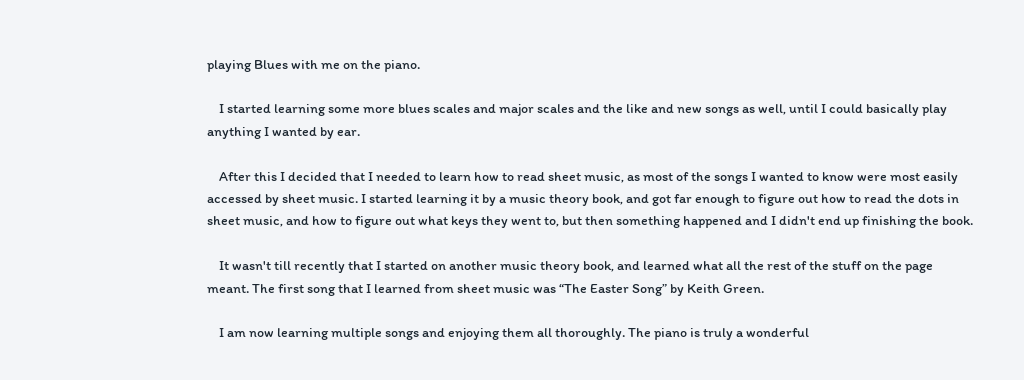playing Blues with me on the piano.

    I started learning some more blues scales and major scales and the like and new songs as well, until I could basically play anything I wanted by ear.

    After this I decided that I needed to learn how to read sheet music, as most of the songs I wanted to know were most easily accessed by sheet music. I started learning it by a music theory book, and got far enough to figure out how to read the dots in sheet music, and how to figure out what keys they went to, but then something happened and I didn't end up finishing the book.

    It wasn't till recently that I started on another music theory book, and learned what all the rest of the stuff on the page meant. The first song that I learned from sheet music was “The Easter Song” by Keith Green.

    I am now learning multiple songs and enjoying them all thoroughly. The piano is truly a wonderful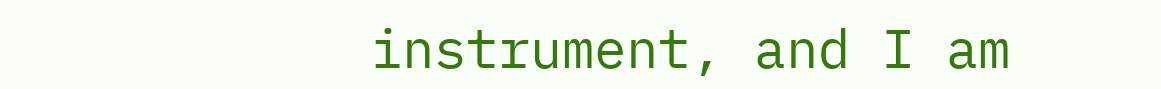instrument, and I am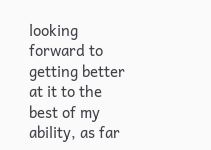looking forward to getting better at it to the best of my ability, as far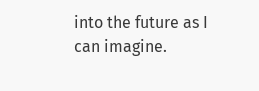into the future as I can imagine.